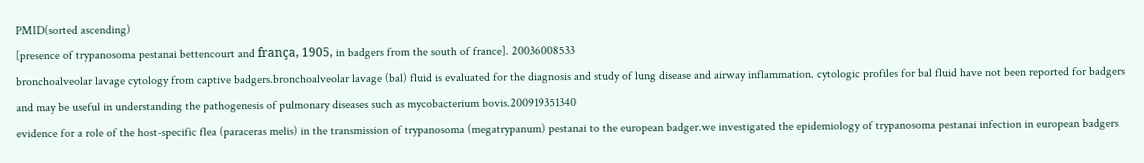PMID(sorted ascending)
[presence of trypanosoma pestanai bettencourt and frança, 1905, in badgers from the south of france]. 20036008533
bronchoalveolar lavage cytology from captive badgers.bronchoalveolar lavage (bal) fluid is evaluated for the diagnosis and study of lung disease and airway inflammation. cytologic profiles for bal fluid have not been reported for badgers and may be useful in understanding the pathogenesis of pulmonary diseases such as mycobacterium bovis.200919351340
evidence for a role of the host-specific flea (paraceras melis) in the transmission of trypanosoma (megatrypanum) pestanai to the european badger.we investigated the epidemiology of trypanosoma pestanai infection in european badgers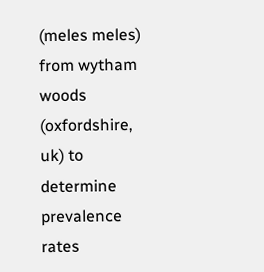(meles meles) from wytham woods (oxfordshire, uk) to determine prevalence rates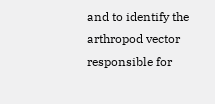and to identify the arthropod vector responsible for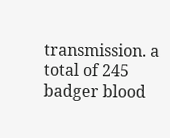transmission. a total of 245 badger blood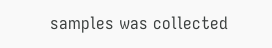samples was collected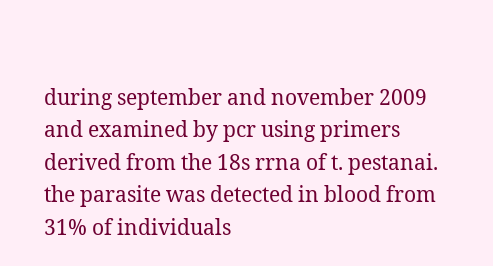during september and november 2009 and examined by pcr using primers derived from the 18s rrna of t. pestanai. the parasite was detected in blood from 31% of individuals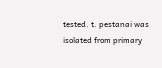tested. t. pestanai was isolated from primary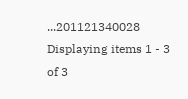...201121340028
Displaying items 1 - 3 of 3